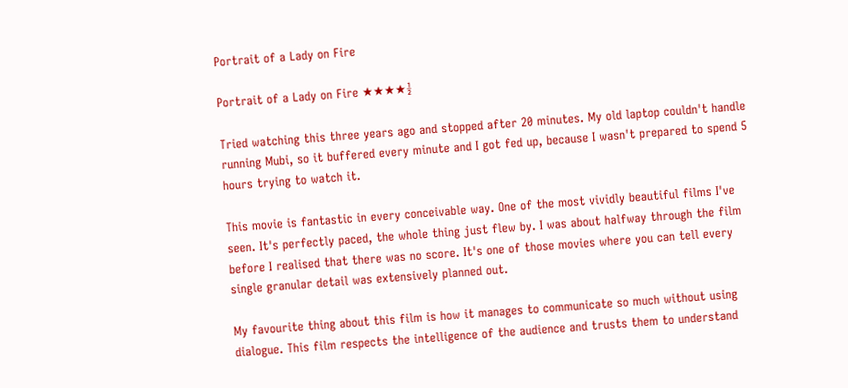Portrait of a Lady on Fire

Portrait of a Lady on Fire ★★★★½

Tried watching this three years ago and stopped after 20 minutes. My old laptop couldn't handle running Mubi, so it buffered every minute and I got fed up, because I wasn't prepared to spend 5 hours trying to watch it.

This movie is fantastic in every conceivable way. One of the most vividly beautiful films I've seen. It's perfectly paced, the whole thing just flew by. I was about halfway through the film before I realised that there was no score. It's one of those movies where you can tell every single granular detail was extensively planned out.

My favourite thing about this film is how it manages to communicate so much without using dialogue. This film respects the intelligence of the audience and trusts them to understand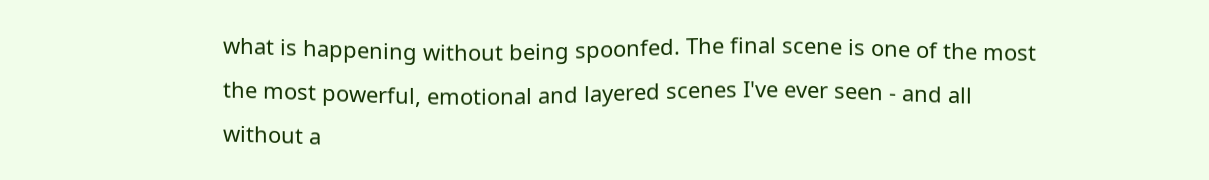what is happening without being spoonfed. The final scene is one of the most the most powerful, emotional and layered scenes I've ever seen - and all without a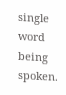single word being spoken.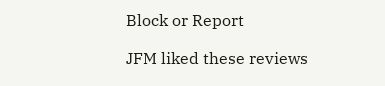Block or Report

JFM liked these reviews